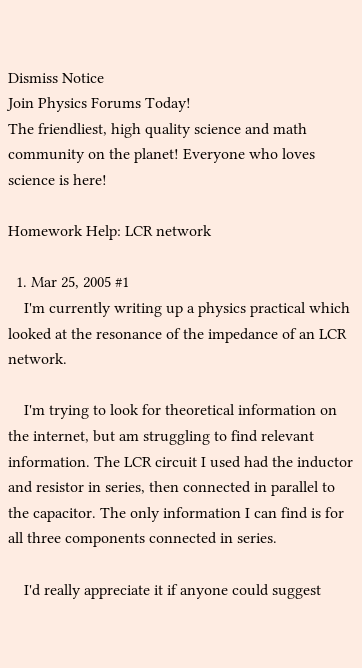Dismiss Notice
Join Physics Forums Today!
The friendliest, high quality science and math community on the planet! Everyone who loves science is here!

Homework Help: LCR network

  1. Mar 25, 2005 #1
    I'm currently writing up a physics practical which looked at the resonance of the impedance of an LCR network.

    I'm trying to look for theoretical information on the internet, but am struggling to find relevant information. The LCR circuit I used had the inductor and resistor in series, then connected in parallel to the capacitor. The only information I can find is for all three components connected in series.

    I'd really appreciate it if anyone could suggest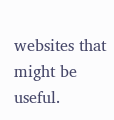websites that might be useful.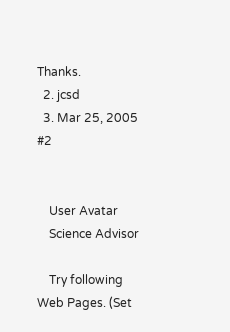Thanks.
  2. jcsd
  3. Mar 25, 2005 #2


    User Avatar
    Science Advisor

    Try following Web Pages. (Set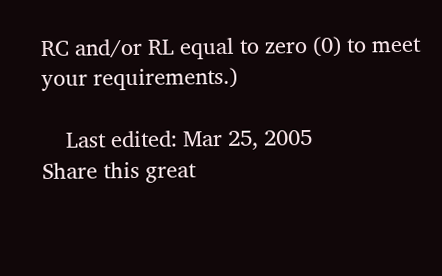RC and/or RL equal to zero (0) to meet your requirements.)

    Last edited: Mar 25, 2005
Share this great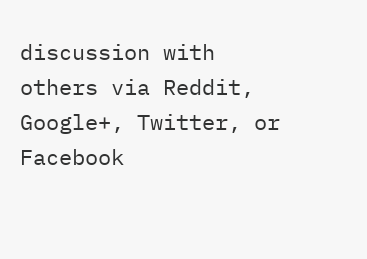discussion with others via Reddit, Google+, Twitter, or Facebook